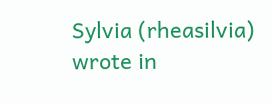Sylvia (rheasilvia) wrote in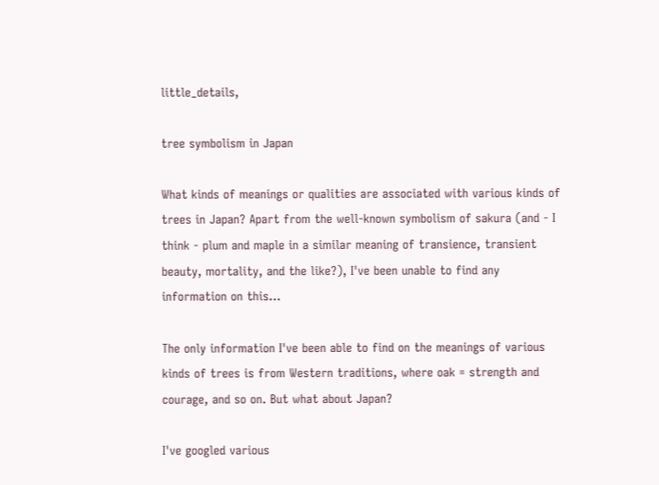little_details,

tree symbolism in Japan

What kinds of meanings or qualities are associated with various kinds of trees in Japan? Apart from the well-known symbolism of sakura (and - I think - plum and maple in a similar meaning of transience, transient beauty, mortality, and the like?), I've been unable to find any information on this...

The only information I've been able to find on the meanings of various kinds of trees is from Western traditions, where oak = strength and courage, and so on. But what about Japan?

I've googled various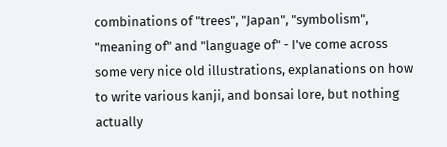combinations of "trees", "Japan", "symbolism", "meaning of" and "language of" - I've come across some very nice old illustrations, explanations on how to write various kanji, and bonsai lore, but nothing actually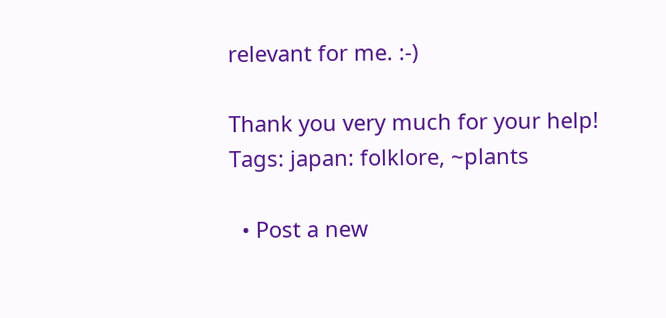relevant for me. :-)

Thank you very much for your help!
Tags: japan: folklore, ~plants

  • Post a new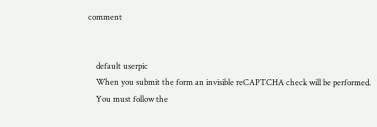comment


    default userpic
    When you submit the form an invisible reCAPTCHA check will be performed.
    You must follow the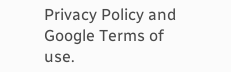Privacy Policy and Google Terms of use.